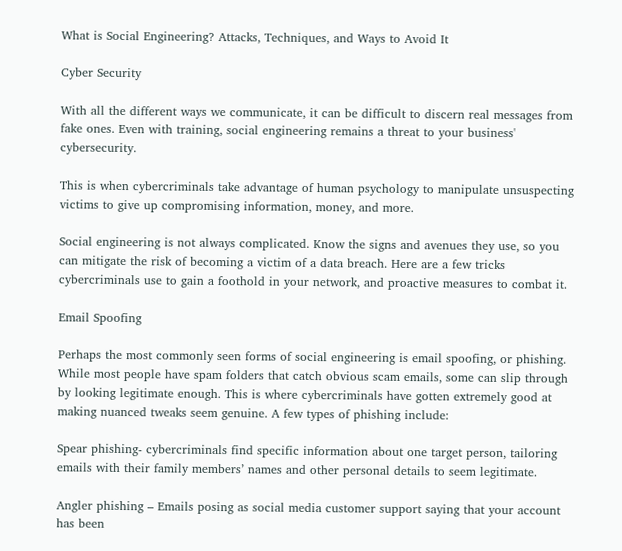What is Social Engineering? Attacks, Techniques, and Ways to Avoid It

Cyber Security

With all the different ways we communicate, it can be difficult to discern real messages from fake ones. Even with training, social engineering remains a threat to your business' cybersecurity.

This is when cybercriminals take advantage of human psychology to manipulate unsuspecting victims to give up compromising information, money, and more.

Social engineering is not always complicated. Know the signs and avenues they use, so you can mitigate the risk of becoming a victim of a data breach. Here are a few tricks cybercriminals use to gain a foothold in your network, and proactive measures to combat it.

Email Spoofing

Perhaps the most commonly seen forms of social engineering is email spoofing, or phishing.  While most people have spam folders that catch obvious scam emails, some can slip through by looking legitimate enough. This is where cybercriminals have gotten extremely good at making nuanced tweaks seem genuine. A few types of phishing include:

Spear phishing- cybercriminals find specific information about one target person, tailoring emails with their family members’ names and other personal details to seem legitimate.

Angler phishing – Emails posing as social media customer support saying that your account has been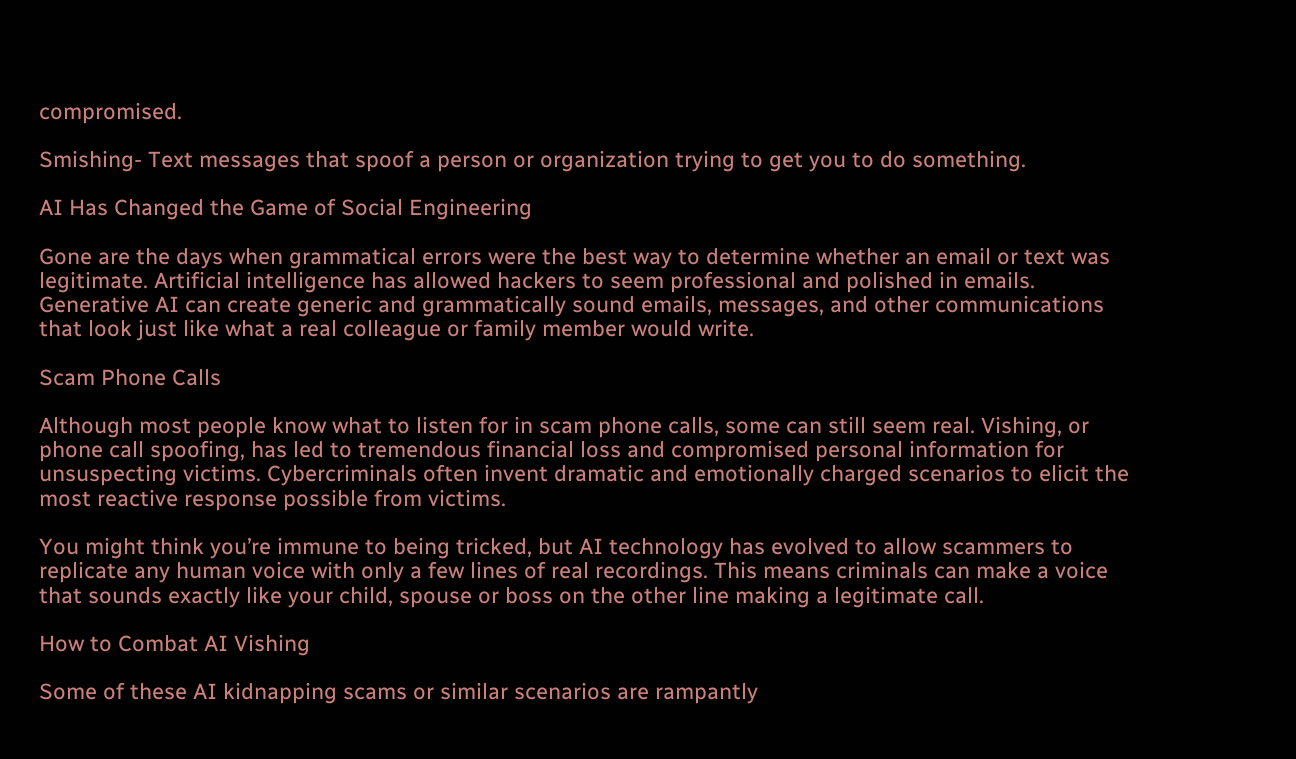compromised.

Smishing- Text messages that spoof a person or organization trying to get you to do something.

AI Has Changed the Game of Social Engineering

Gone are the days when grammatical errors were the best way to determine whether an email or text was legitimate. Artificial intelligence has allowed hackers to seem professional and polished in emails. Generative AI can create generic and grammatically sound emails, messages, and other communications that look just like what a real colleague or family member would write.

Scam Phone Calls

Although most people know what to listen for in scam phone calls, some can still seem real. Vishing, or phone call spoofing, has led to tremendous financial loss and compromised personal information for unsuspecting victims. Cybercriminals often invent dramatic and emotionally charged scenarios to elicit the most reactive response possible from victims.

You might think you’re immune to being tricked, but AI technology has evolved to allow scammers to replicate any human voice with only a few lines of real recordings. This means criminals can make a voice that sounds exactly like your child, spouse or boss on the other line making a legitimate call.

How to Combat AI Vishing

Some of these AI kidnapping scams or similar scenarios are rampantly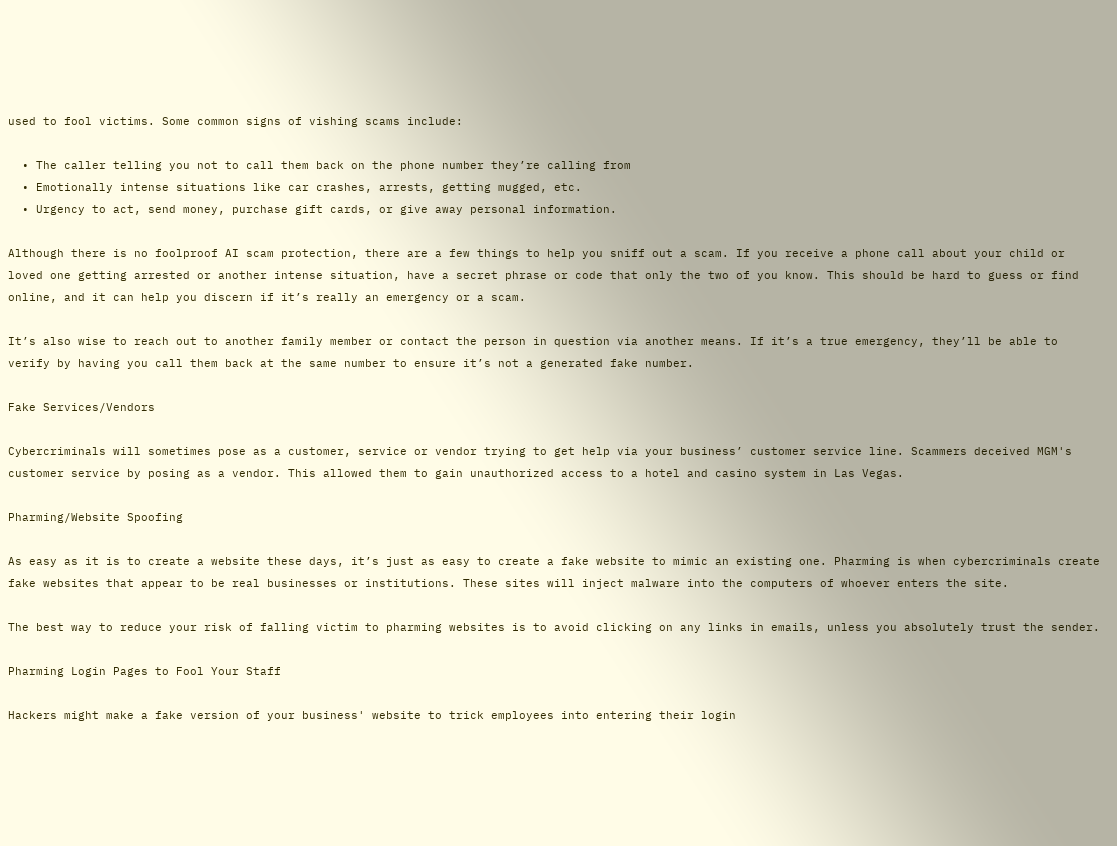used to fool victims. Some common signs of vishing scams include:

  • The caller telling you not to call them back on the phone number they’re calling from
  • Emotionally intense situations like car crashes, arrests, getting mugged, etc.
  • Urgency to act, send money, purchase gift cards, or give away personal information.

Although there is no foolproof AI scam protection, there are a few things to help you sniff out a scam. If you receive a phone call about your child or loved one getting arrested or another intense situation, have a secret phrase or code that only the two of you know. This should be hard to guess or find online, and it can help you discern if it’s really an emergency or a scam.

It’s also wise to reach out to another family member or contact the person in question via another means. If it’s a true emergency, they’ll be able to verify by having you call them back at the same number to ensure it’s not a generated fake number.

Fake Services/Vendors

Cybercriminals will sometimes pose as a customer, service or vendor trying to get help via your business’ customer service line. Scammers deceived MGM's customer service by posing as a vendor. This allowed them to gain unauthorized access to a hotel and casino system in Las Vegas.

Pharming/Website Spoofing

As easy as it is to create a website these days, it’s just as easy to create a fake website to mimic an existing one. Pharming is when cybercriminals create fake websites that appear to be real businesses or institutions. These sites will inject malware into the computers of whoever enters the site.

The best way to reduce your risk of falling victim to pharming websites is to avoid clicking on any links in emails, unless you absolutely trust the sender.

Pharming Login Pages to Fool Your Staff

Hackers might make a fake version of your business' website to trick employees into entering their login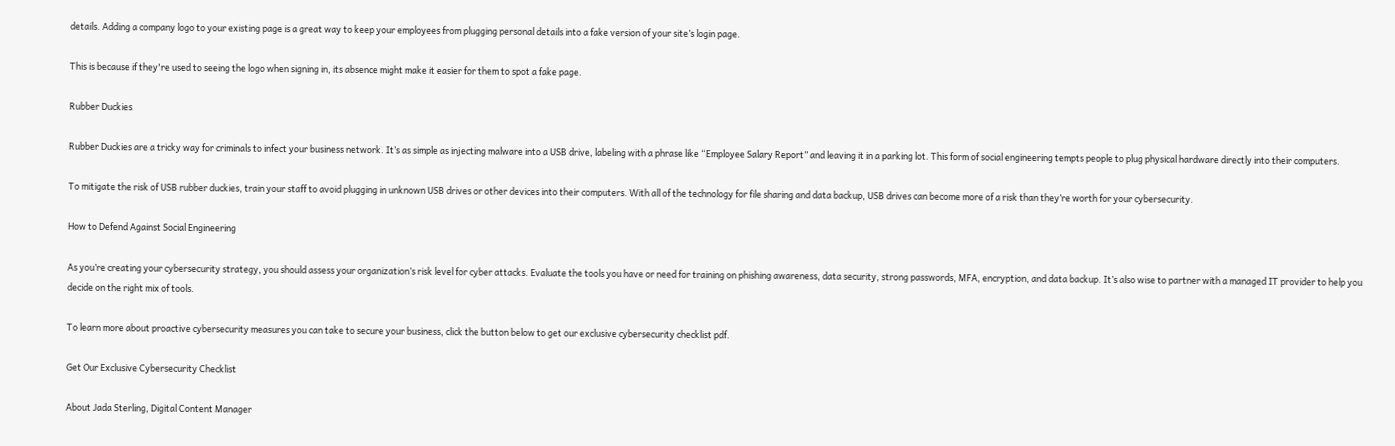details. Adding a company logo to your existing page is a great way to keep your employees from plugging personal details into a fake version of your site’s login page.

This is because if they're used to seeing the logo when signing in, its absence might make it easier for them to spot a fake page.

Rubber Duckies

Rubber Duckies are a tricky way for criminals to infect your business network. It’s as simple as injecting malware into a USB drive, labeling with a phrase like “Employee Salary Report” and leaving it in a parking lot. This form of social engineering tempts people to plug physical hardware directly into their computers.

To mitigate the risk of USB rubber duckies, train your staff to avoid plugging in unknown USB drives or other devices into their computers. With all of the technology for file sharing and data backup, USB drives can become more of a risk than they’re worth for your cybersecurity.

How to Defend Against Social Engineering

As you’re creating your cybersecurity strategy, you should assess your organization’s risk level for cyber attacks. Evaluate the tools you have or need for training on phishing awareness, data security, strong passwords, MFA, encryption, and data backup. It’s also wise to partner with a managed IT provider to help you decide on the right mix of tools.

To learn more about proactive cybersecurity measures you can take to secure your business, click the button below to get our exclusive cybersecurity checklist pdf.

Get Our Exclusive Cybersecurity Checklist

About Jada Sterling, Digital Content Manager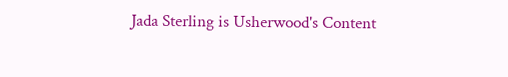Jada Sterling is Usherwood's Content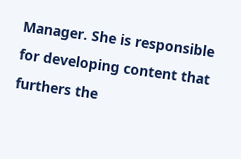Manager. She is responsible for developing content that furthers the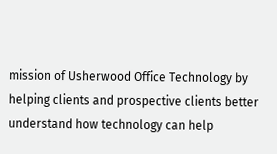mission of Usherwood Office Technology by helping clients and prospective clients better understand how technology can help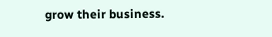grow their business.